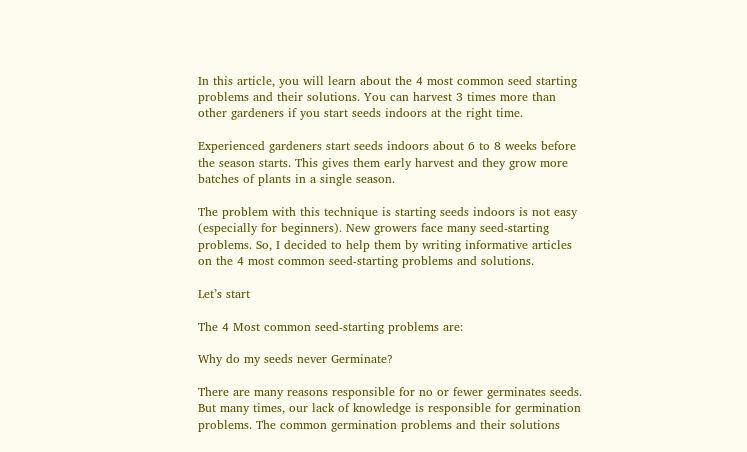In this article, you will learn about the 4 most common seed starting problems and their solutions. You can harvest 3 times more than other gardeners if you start seeds indoors at the right time.

Experienced gardeners start seeds indoors about 6 to 8 weeks before the season starts. This gives them early harvest and they grow more batches of plants in a single season.

The problem with this technique is starting seeds indoors is not easy (especially for beginners). New growers face many seed-starting problems. So, I decided to help them by writing informative articles on the 4 most common seed-starting problems and solutions.

Let’s start

The 4 Most common seed-starting problems are:

Why do my seeds never Germinate?

There are many reasons responsible for no or fewer germinates seeds. But many times, our lack of knowledge is responsible for germination problems. The common germination problems and their solutions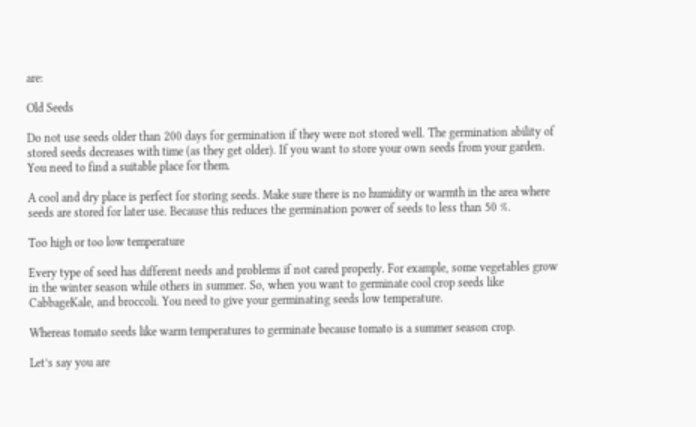are:

Old Seeds

Do not use seeds older than 200 days for germination if they were not stored well. The germination ability of stored seeds decreases with time (as they get older). If you want to store your own seeds from your garden. You need to find a suitable place for them.

A cool and dry place is perfect for storing seeds. Make sure there is no humidity or warmth in the area where seeds are stored for later use. Because this reduces the germination power of seeds to less than 50 %.

Too high or too low temperature

Every type of seed has different needs and problems if not cared properly. For example, some vegetables grow in the winter season while others in summer. So, when you want to germinate cool crop seeds like CabbageKale, and broccoli. You need to give your germinating seeds low temperature.

Whereas tomato seeds like warm temperatures to germinate because tomato is a summer season crop.

Let’s say you are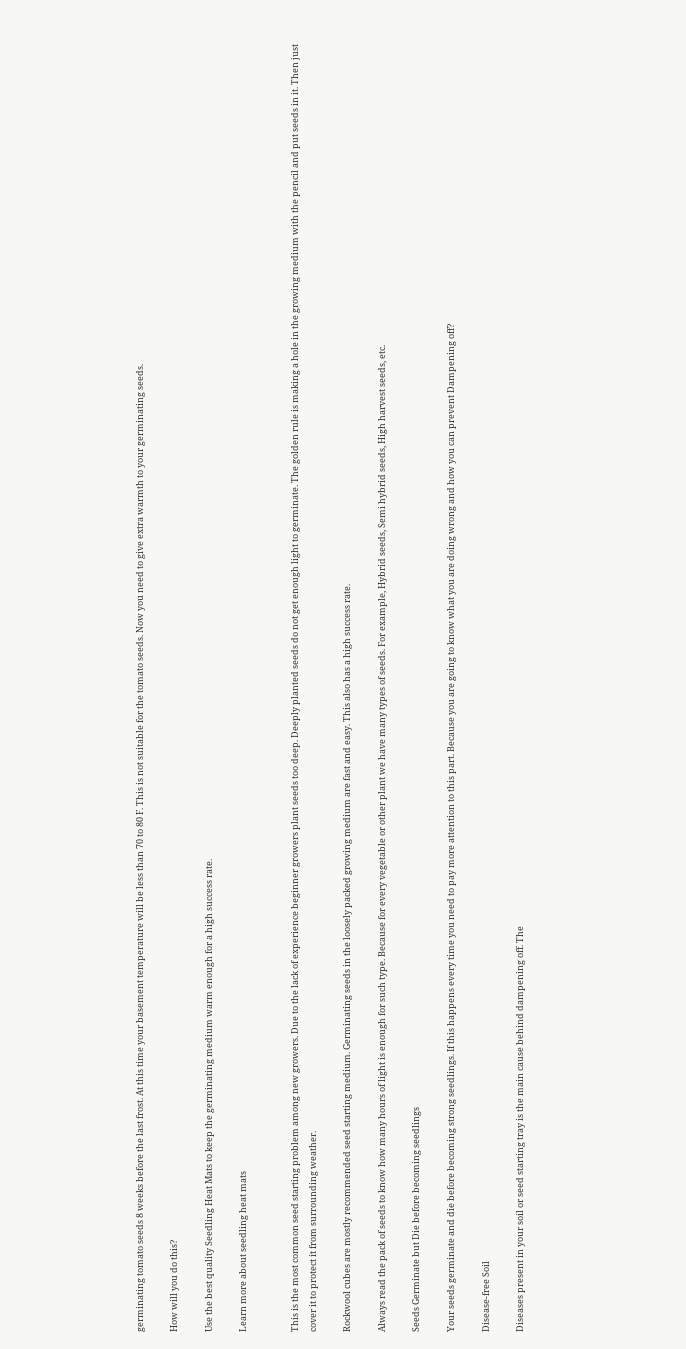germinating tomato seeds 8 weeks before the last frost. At this time your basement temperature will be less than 70 to 80 F. This is not suitable for the tomato seeds. Now you need to give extra warmth to your germinating seeds.

How will you do this?

Use the best quality Seedling Heat Mats to keep the germinating medium warm enough for a high success rate.

Learn more about seedling heat mats


This is the most common seed starting problem among new growers. Due to the lack of experience beginner growers plant seeds too deep. Deeply planted seeds do not get enough light to germinate. The golden rule is making a hole in the growing medium with the pencil and put seeds in it. Then just cover it to protect it from surrounding weather.

Rockwool cubes are mostly recommended seed starting medium. Germinating seeds in the loosely packed growing medium are fast and easy. This also has a high success rate.

Always read the pack of seeds to know how many hours of light is enough for such type. Because for every vegetable or other plant we have many types of seeds. For example, Hybrid seeds, Semi hybrid seeds, High harvest seeds, etc.

Seeds Germinate but Die before becoming seedlings

Your seeds germinate and die before becoming strong seedlings. If this happens every time you need to pay more attention to this part. Because you are going to know what you are doing wrong and how you can prevent Dampening off?

Disease-free Soil

Diseases present in your soil or seed starting tray is the main cause behind dampening off. The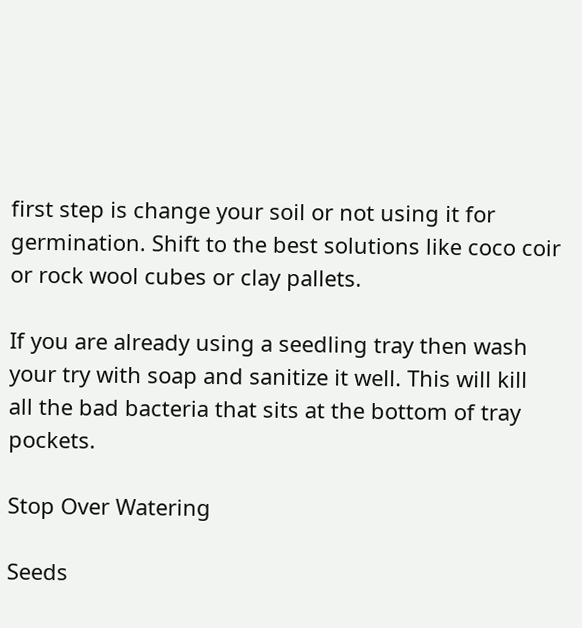first step is change your soil or not using it for germination. Shift to the best solutions like coco coir or rock wool cubes or clay pallets.

If you are already using a seedling tray then wash your try with soap and sanitize it well. This will kill  all the bad bacteria that sits at the bottom of tray pockets.

Stop Over Watering

Seeds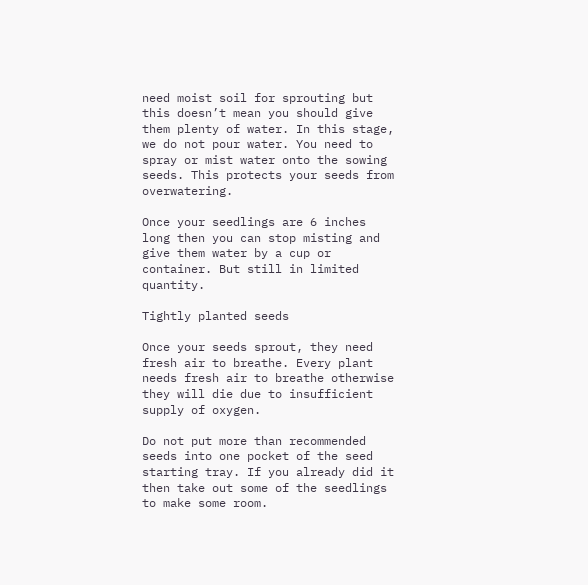need moist soil for sprouting but this doesn’t mean you should give them plenty of water. In this stage, we do not pour water. You need to spray or mist water onto the sowing seeds. This protects your seeds from overwatering.

Once your seedlings are 6 inches long then you can stop misting and give them water by a cup or container. But still in limited quantity.

Tightly planted seeds

Once your seeds sprout, they need fresh air to breathe. Every plant needs fresh air to breathe otherwise they will die due to insufficient supply of oxygen.

Do not put more than recommended seeds into one pocket of the seed starting tray. If you already did it then take out some of the seedlings to make some room.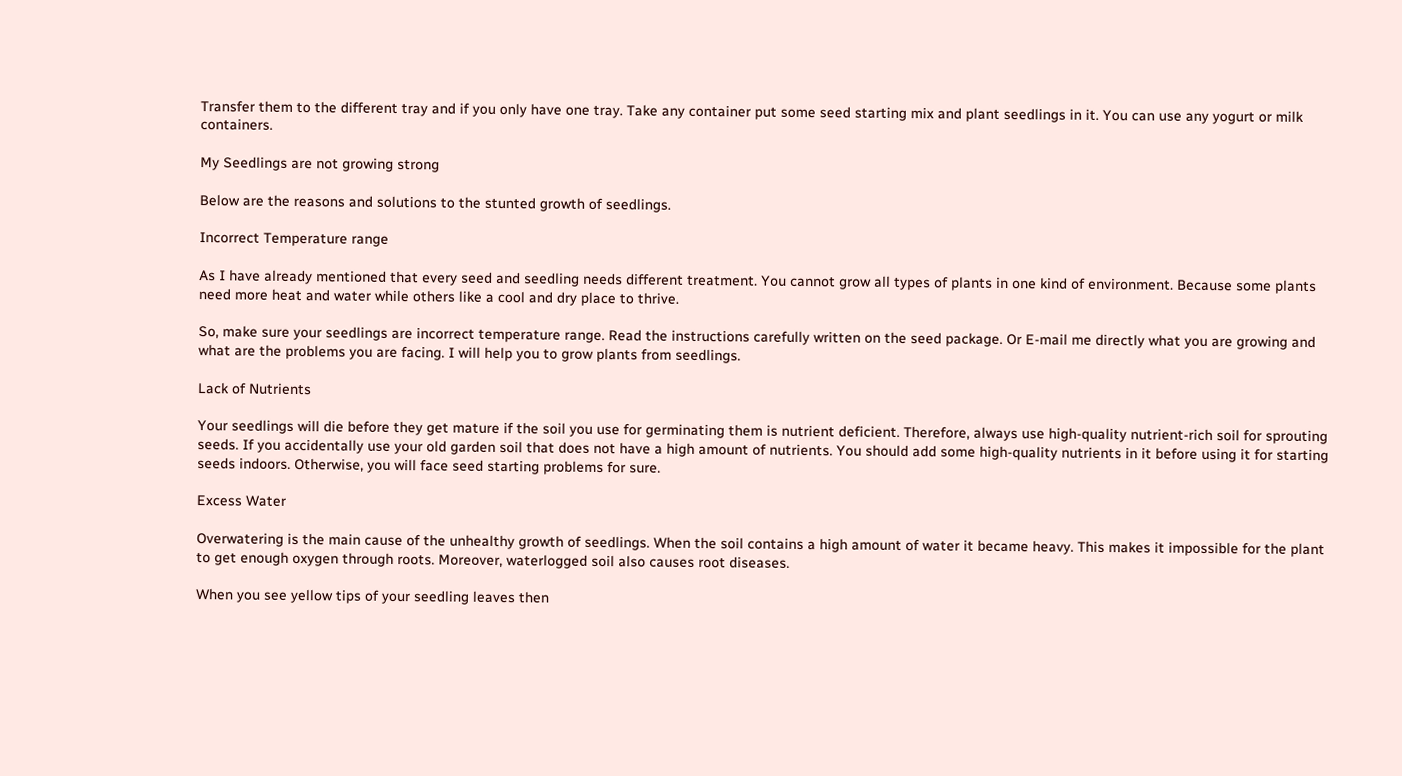Transfer them to the different tray and if you only have one tray. Take any container put some seed starting mix and plant seedlings in it. You can use any yogurt or milk containers.

My Seedlings are not growing strong

Below are the reasons and solutions to the stunted growth of seedlings.

Incorrect Temperature range

As I have already mentioned that every seed and seedling needs different treatment. You cannot grow all types of plants in one kind of environment. Because some plants need more heat and water while others like a cool and dry place to thrive.

So, make sure your seedlings are incorrect temperature range. Read the instructions carefully written on the seed package. Or E-mail me directly what you are growing and what are the problems you are facing. I will help you to grow plants from seedlings.

Lack of Nutrients

Your seedlings will die before they get mature if the soil you use for germinating them is nutrient deficient. Therefore, always use high-quality nutrient-rich soil for sprouting seeds. If you accidentally use your old garden soil that does not have a high amount of nutrients. You should add some high-quality nutrients in it before using it for starting seeds indoors. Otherwise, you will face seed starting problems for sure.

Excess Water

Overwatering is the main cause of the unhealthy growth of seedlings. When the soil contains a high amount of water it became heavy. This makes it impossible for the plant to get enough oxygen through roots. Moreover, waterlogged soil also causes root diseases.

When you see yellow tips of your seedling leaves then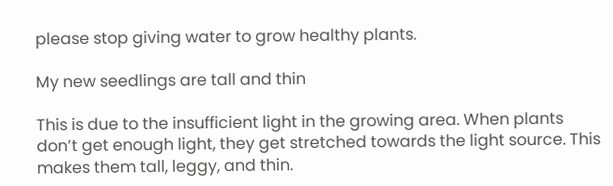please stop giving water to grow healthy plants.

My new seedlings are tall and thin

This is due to the insufficient light in the growing area. When plants don’t get enough light, they get stretched towards the light source. This makes them tall, leggy, and thin.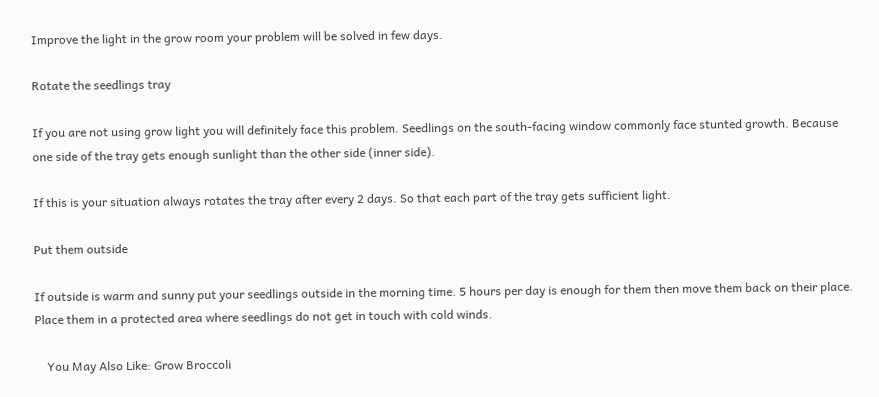Improve the light in the grow room your problem will be solved in few days.

Rotate the seedlings tray

If you are not using grow light you will definitely face this problem. Seedlings on the south-facing window commonly face stunted growth. Because one side of the tray gets enough sunlight than the other side (inner side).

If this is your situation always rotates the tray after every 2 days. So that each part of the tray gets sufficient light.

Put them outside

If outside is warm and sunny put your seedlings outside in the morning time. 5 hours per day is enough for them then move them back on their place. Place them in a protected area where seedlings do not get in touch with cold winds.

    You May Also Like: Grow Broccoli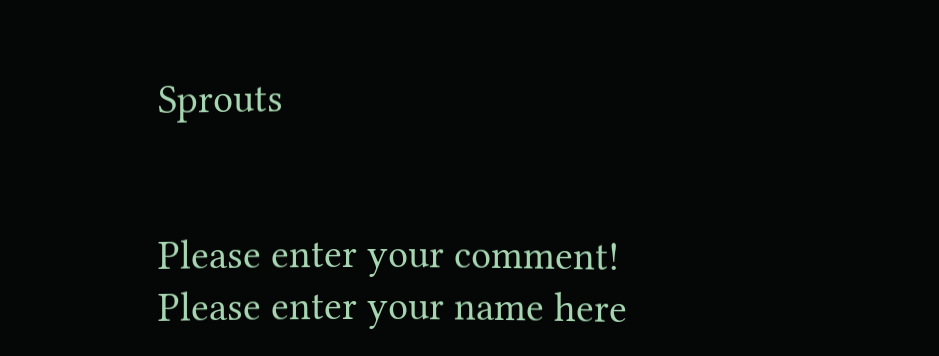Sprouts


Please enter your comment!
Please enter your name here